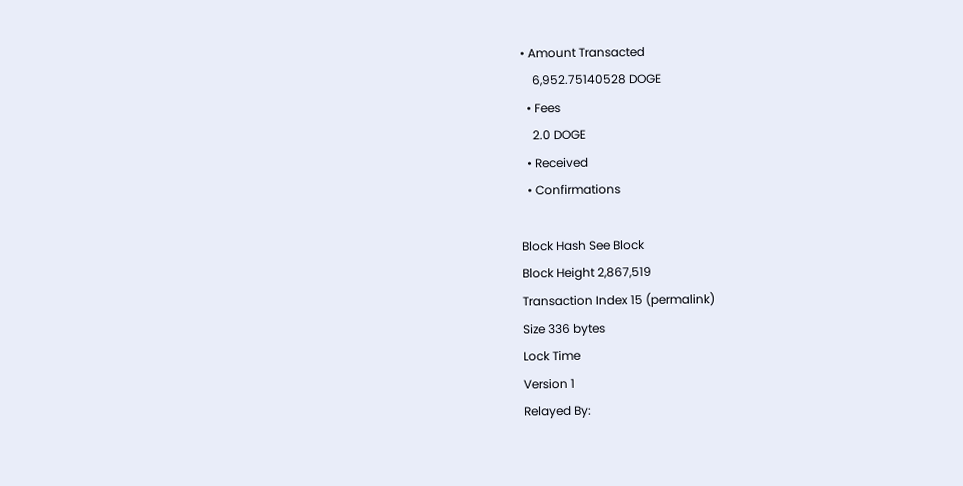• Amount Transacted
    6,952.75140528 DOGE
  • Fees
    2.0 DOGE
  • Received
  • Confirmations

Block Hash See Block
Block Height 2,867,519
Transaction Index 15 (permalink)
Size 336 bytes
Lock Time
Version 1
Relayed By: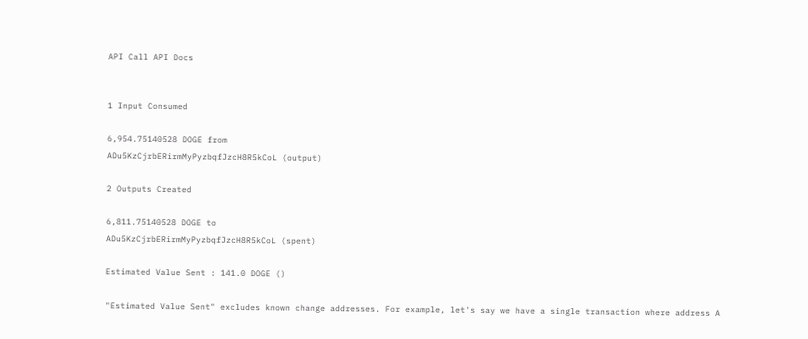API Call API Docs


1 Input Consumed

6,954.75140528 DOGE from
ADu5KzCjrbERirmMyPyzbqfJzcH8R5kCoL (output)

2 Outputs Created

6,811.75140528 DOGE to
ADu5KzCjrbERirmMyPyzbqfJzcH8R5kCoL (spent)

Estimated Value Sent : 141.0 DOGE ()

"Estimated Value Sent" excludes known change addresses. For example, let's say we have a single transaction where address A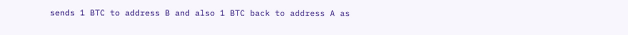sends 1 BTC to address B and also 1 BTC back to address A as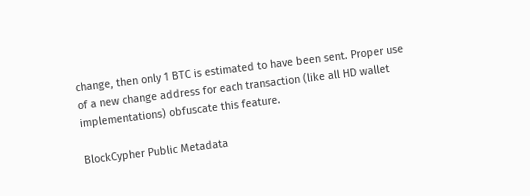change, then only 1 BTC is estimated to have been sent. Proper use of a new change address for each transaction (like all HD wallet implementations) obfuscate this feature.

BlockCypher Public Metadata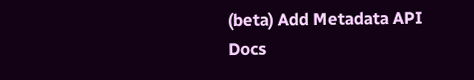(beta) Add Metadata API Docs